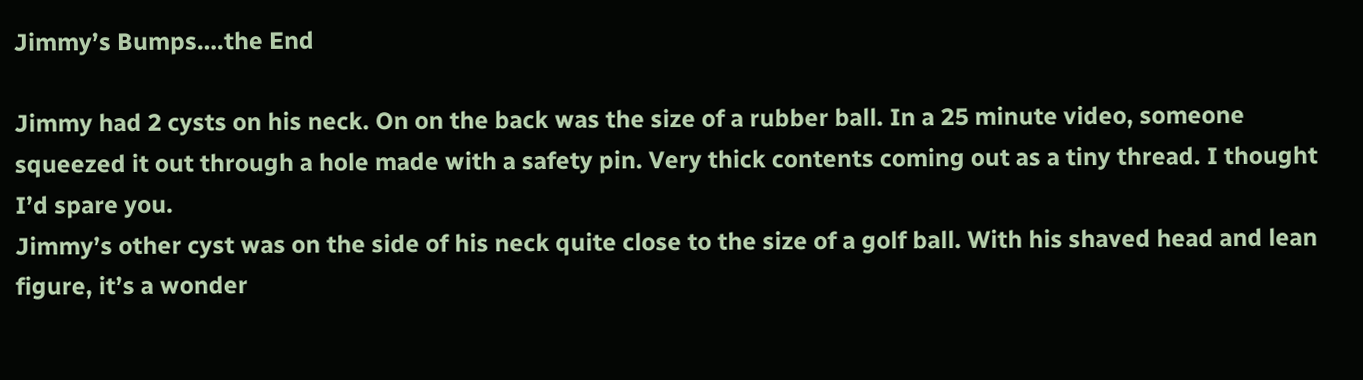Jimmy’s Bumps….the End

Jimmy had 2 cysts on his neck. On on the back was the size of a rubber ball. In a 25 minute video, someone squeezed it out through a hole made with a safety pin. Very thick contents coming out as a tiny thread. I thought I’d spare you.
Jimmy’s other cyst was on the side of his neck quite close to the size of a golf ball. With his shaved head and lean figure, it’s a wonder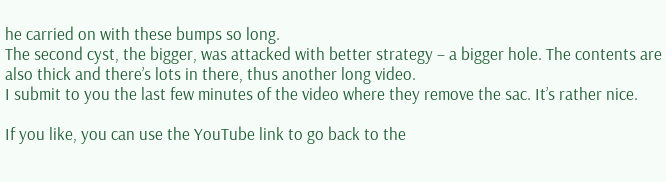he carried on with these bumps so long.
The second cyst, the bigger, was attacked with better strategy – a bigger hole. The contents are also thick and there’s lots in there, thus another long video.
I submit to you the last few minutes of the video where they remove the sac. It’s rather nice.

If you like, you can use the YouTube link to go back to the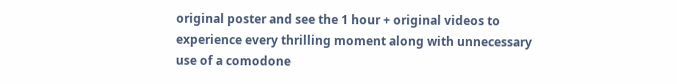original poster and see the 1 hour + original videos to experience every thrilling moment along with unnecessary use of a comodone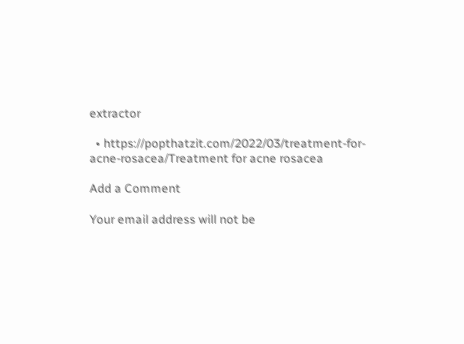extractor

  • https://popthatzit.com/2022/03/treatment-for-acne-rosacea/Treatment for acne rosacea

Add a Comment

Your email address will not be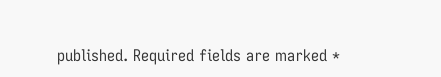published. Required fields are marked *